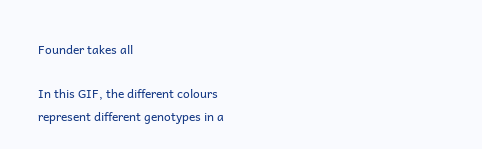Founder takes all

In this GIF, the different colours represent different genotypes in a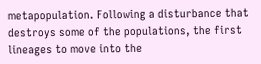metapopulation. Following a disturbance that destroys some of the populations, the first lineages to move into the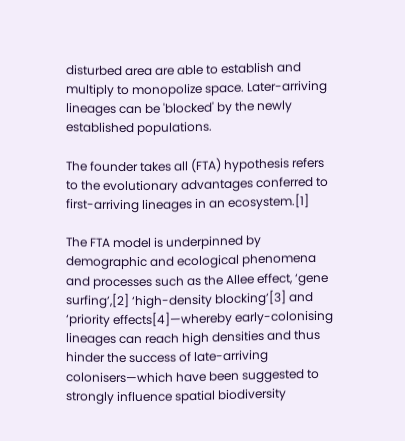disturbed area are able to establish and multiply to monopolize space. Later-arriving lineages can be 'blocked' by the newly established populations.

The founder takes all (FTA) hypothesis refers to the evolutionary advantages conferred to first-arriving lineages in an ecosystem.[1]

The FTA model is underpinned by demographic and ecological phenomena and processes such as the Allee effect, ‘gene surfing’,[2] ‘high-density blocking’[3] and ‘priority effects[4]—whereby early-colonising lineages can reach high densities and thus hinder the success of late-arriving colonisers—which have been suggested to strongly influence spatial biodiversity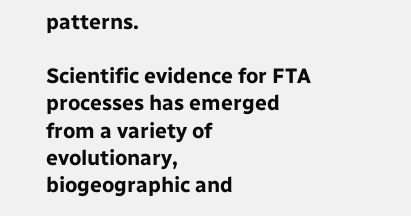patterns.

Scientific evidence for FTA processes has emerged from a variety of evolutionary, biogeographic and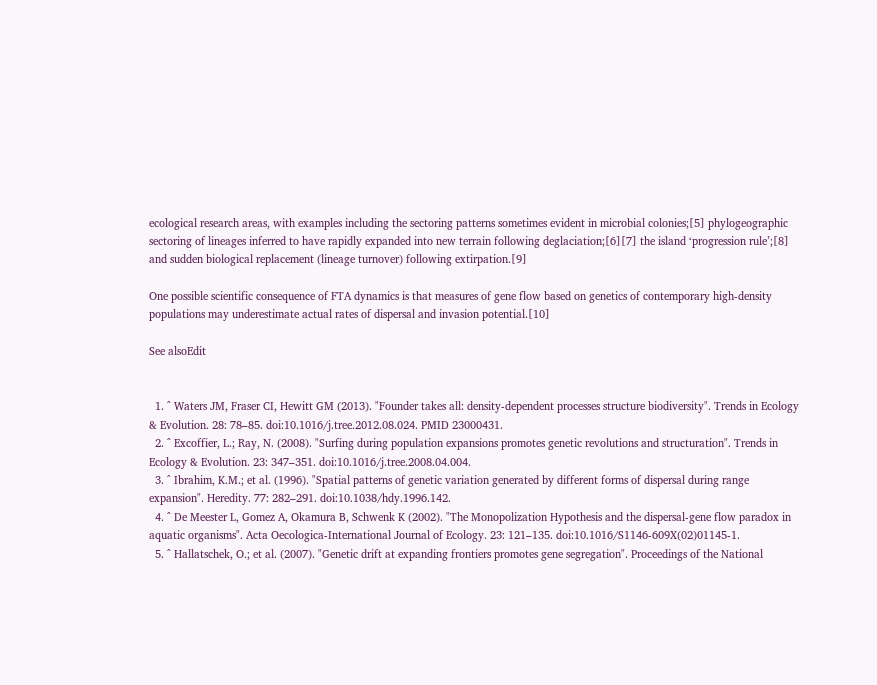ecological research areas, with examples including the sectoring patterns sometimes evident in microbial colonies;[5] phylogeographic sectoring of lineages inferred to have rapidly expanded into new terrain following deglaciation;[6][7] the island ‘progression rule’;[8] and sudden biological replacement (lineage turnover) following extirpation.[9]

One possible scientific consequence of FTA dynamics is that measures of gene flow based on genetics of contemporary high-density populations may underestimate actual rates of dispersal and invasion potential.[10]

See alsoEdit


  1. ^ Waters JM, Fraser CI, Hewitt GM (2013). "Founder takes all: density-dependent processes structure biodiversity". Trends in Ecology & Evolution. 28: 78–85. doi:10.1016/j.tree.2012.08.024. PMID 23000431.
  2. ^ Excoffier, L.; Ray, N. (2008). "Surfing during population expansions promotes genetic revolutions and structuration". Trends in Ecology & Evolution. 23: 347–351. doi:10.1016/j.tree.2008.04.004.
  3. ^ Ibrahim, K.M.; et al. (1996). "Spatial patterns of genetic variation generated by different forms of dispersal during range expansion". Heredity. 77: 282–291. doi:10.1038/hdy.1996.142.
  4. ^ De Meester L, Gomez A, Okamura B, Schwenk K (2002). "The Monopolization Hypothesis and the dispersal-gene flow paradox in aquatic organisms". Acta Oecologica-International Journal of Ecology. 23: 121–135. doi:10.1016/S1146-609X(02)01145-1.
  5. ^ Hallatschek, O.; et al. (2007). "Genetic drift at expanding frontiers promotes gene segregation". Proceedings of the National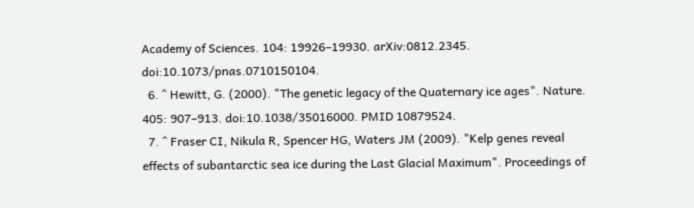Academy of Sciences. 104: 19926–19930. arXiv:0812.2345. doi:10.1073/pnas.0710150104.
  6. ^ Hewitt, G. (2000). "The genetic legacy of the Quaternary ice ages". Nature. 405: 907–913. doi:10.1038/35016000. PMID 10879524.
  7. ^ Fraser CI, Nikula R, Spencer HG, Waters JM (2009). "Kelp genes reveal effects of subantarctic sea ice during the Last Glacial Maximum". Proceedings of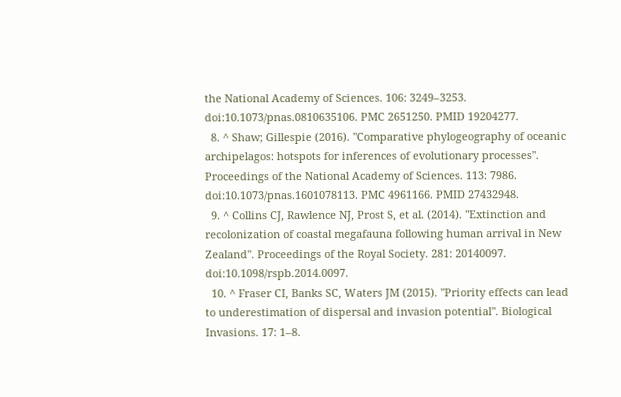the National Academy of Sciences. 106: 3249–3253. doi:10.1073/pnas.0810635106. PMC 2651250. PMID 19204277.
  8. ^ Shaw; Gillespie (2016). "Comparative phylogeography of oceanic archipelagos: hotspots for inferences of evolutionary processes". Proceedings of the National Academy of Sciences. 113: 7986. doi:10.1073/pnas.1601078113. PMC 4961166. PMID 27432948.
  9. ^ Collins CJ, Rawlence NJ, Prost S, et al. (2014). "Extinction and recolonization of coastal megafauna following human arrival in New Zealand". Proceedings of the Royal Society. 281: 20140097. doi:10.1098/rspb.2014.0097.
  10. ^ Fraser CI, Banks SC, Waters JM (2015). "Priority effects can lead to underestimation of dispersal and invasion potential". Biological Invasions. 17: 1–8.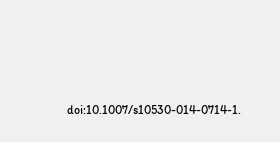doi:10.1007/s10530-014-0714-1.